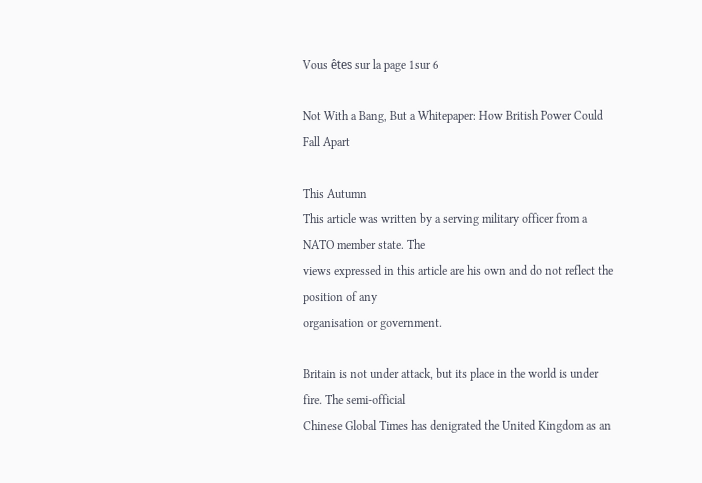Vous êtes sur la page 1sur 6

Not With a Bang, But a Whitepaper: How British Power Could Fall Apart

This Autumn
This article was written by a serving military officer from a NATO member state. The
views expressed in this article are his own and do not reflect the position of any
organisation or government.

Britain is not under attack, but its place in the world is under fire. The semi-official
Chinese Global Times has denigrated the United Kingdom as an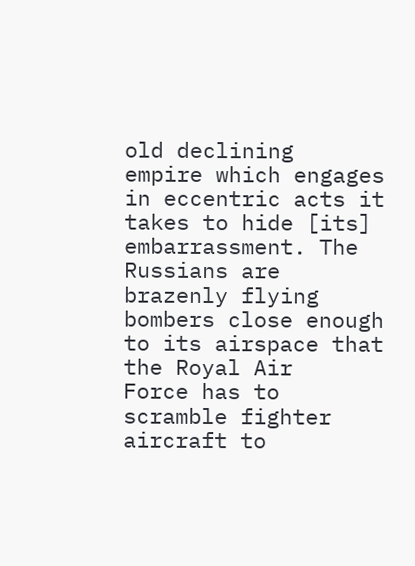old declining
empire which engages in eccentric acts it takes to hide [its] embarrassment. The
Russians are brazenly flying bombers close enough to its airspace that the Royal Air
Force has to scramble fighter aircraft to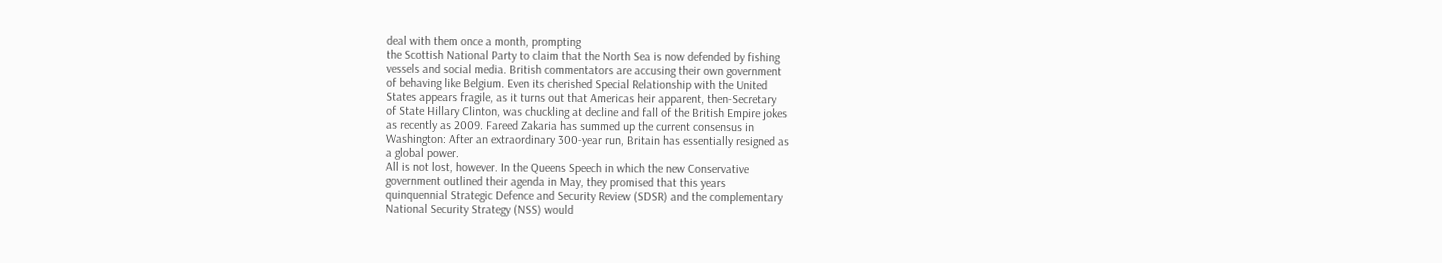deal with them once a month, prompting
the Scottish National Party to claim that the North Sea is now defended by fishing
vessels and social media. British commentators are accusing their own government
of behaving like Belgium. Even its cherished Special Relationship with the United
States appears fragile, as it turns out that Americas heir apparent, then-Secretary
of State Hillary Clinton, was chuckling at decline and fall of the British Empire jokes
as recently as 2009. Fareed Zakaria has summed up the current consensus in
Washington: After an extraordinary 300-year run, Britain has essentially resigned as
a global power.
All is not lost, however. In the Queens Speech in which the new Conservative
government outlined their agenda in May, they promised that this years
quinquennial Strategic Defence and Security Review (SDSR) and the complementary
National Security Strategy (NSS) would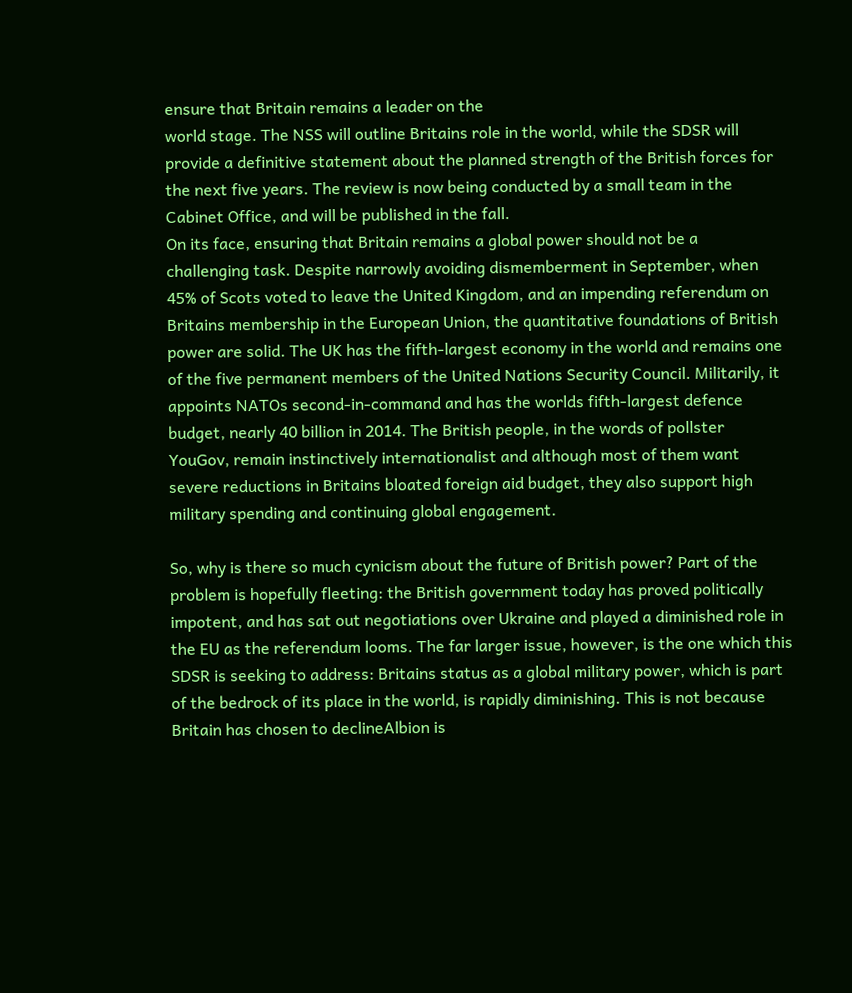ensure that Britain remains a leader on the
world stage. The NSS will outline Britains role in the world, while the SDSR will
provide a definitive statement about the planned strength of the British forces for
the next five years. The review is now being conducted by a small team in the
Cabinet Office, and will be published in the fall.
On its face, ensuring that Britain remains a global power should not be a
challenging task. Despite narrowly avoiding dismemberment in September, when
45% of Scots voted to leave the United Kingdom, and an impending referendum on
Britains membership in the European Union, the quantitative foundations of British
power are solid. The UK has the fifth-largest economy in the world and remains one
of the five permanent members of the United Nations Security Council. Militarily, it
appoints NATOs second-in-command and has the worlds fifth-largest defence
budget, nearly 40 billion in 2014. The British people, in the words of pollster
YouGov, remain instinctively internationalist and although most of them want
severe reductions in Britains bloated foreign aid budget, they also support high
military spending and continuing global engagement.

So, why is there so much cynicism about the future of British power? Part of the
problem is hopefully fleeting: the British government today has proved politically
impotent, and has sat out negotiations over Ukraine and played a diminished role in
the EU as the referendum looms. The far larger issue, however, is the one which this
SDSR is seeking to address: Britains status as a global military power, which is part
of the bedrock of its place in the world, is rapidly diminishing. This is not because
Britain has chosen to declineAlbion is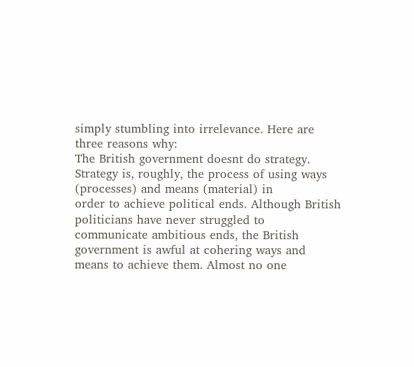simply stumbling into irrelevance. Here are
three reasons why:
The British government doesnt do strategy.
Strategy is, roughly, the process of using ways (processes) and means (material) in
order to achieve political ends. Although British politicians have never struggled to
communicate ambitious ends, the British government is awful at cohering ways and
means to achieve them. Almost no one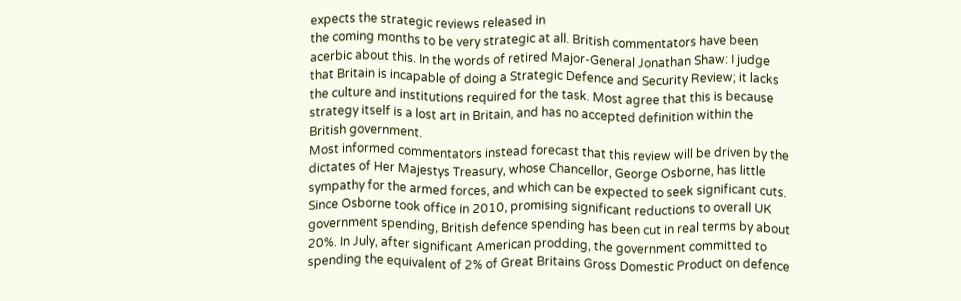expects the strategic reviews released in
the coming months to be very strategic at all. British commentators have been
acerbic about this. In the words of retired Major-General Jonathan Shaw: I judge
that Britain is incapable of doing a Strategic Defence and Security Review; it lacks
the culture and institutions required for the task. Most agree that this is because
strategy itself is a lost art in Britain, and has no accepted definition within the
British government.
Most informed commentators instead forecast that this review will be driven by the
dictates of Her Majestys Treasury, whose Chancellor, George Osborne, has little
sympathy for the armed forces, and which can be expected to seek significant cuts.
Since Osborne took office in 2010, promising significant reductions to overall UK
government spending, British defence spending has been cut in real terms by about
20%. In July, after significant American prodding, the government committed to
spending the equivalent of 2% of Great Britains Gross Domestic Product on defence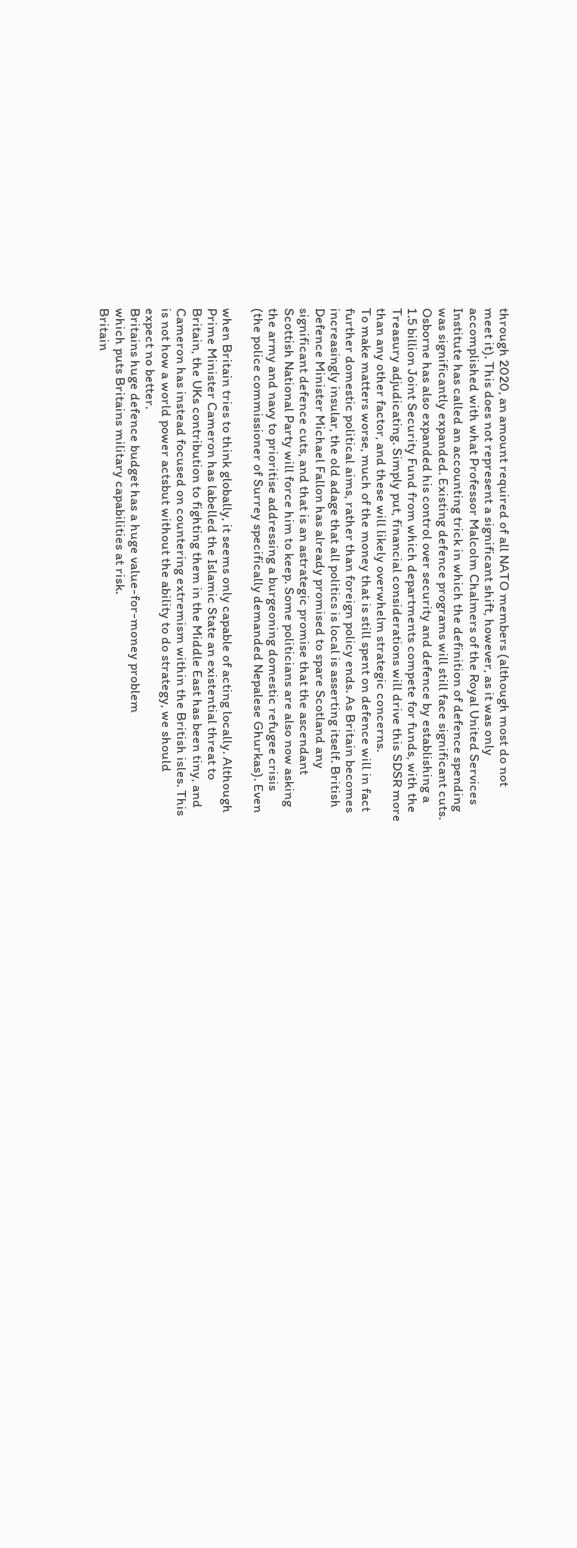through 2020, an amount required of all NATO members (although most do not
meet it). This does not represent a significant shift, however, as it was only
accomplished with what Professor Malcolm Chalmers of the Royal United Services
Institute has called an accounting trick in which the definition of defence spending
was significantly expanded. Existing defence programs will still face significant cuts.
Osborne has also expanded his control over security and defence by establishing a
1.5 billion Joint Security Fund from which departments compete for funds, with the
Treasury adjudicating. Simply put, financial considerations will drive this SDSR more
than any other factor, and these will likely overwhelm strategic concerns.
To make matters worse, much of the money that is still spent on defence will in fact
further domestic political aims, rather than foreign policy ends. As Britain becomes
increasingly insular, the old adage that all politics is local is asserting itself. British
Defence Minister Michael Fallon has already promised to spare Scotland any
significant defence cuts, and that is an astrategic promise that the ascendant
Scottish National Party will force him to keep. Some politicians are also now asking
the army and navy to prioritise addressing a burgeoning domestic refugee crisis
(the police commissioner of Surrey specifically demanded Nepalese Ghurkas). Even

when Britain tries to think globally, it seems only capable of acting locally. Although
Prime Minister Cameron has labelled the Islamic State an existential threat to
Britain, the UKs contribution to fighting them in the Middle East has been tiny, and
Cameron has instead focused on countering extremism within the British isles. This
is not how a world power actsbut without the ability to do strategy, we should
expect no better.
Britains huge defence budget has a huge value-for-money problem
which puts Britains military capabilities at risk.
Britain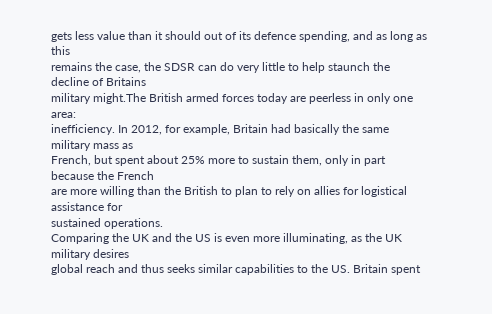gets less value than it should out of its defence spending, and as long as this
remains the case, the SDSR can do very little to help staunch the decline of Britains
military might.The British armed forces today are peerless in only one area:
inefficiency. In 2012, for example, Britain had basically the same military mass as
French, but spent about 25% more to sustain them, only in part because the French
are more willing than the British to plan to rely on allies for logistical assistance for
sustained operations.
Comparing the UK and the US is even more illuminating, as the UK military desires
global reach and thus seeks similar capabilities to the US. Britain spent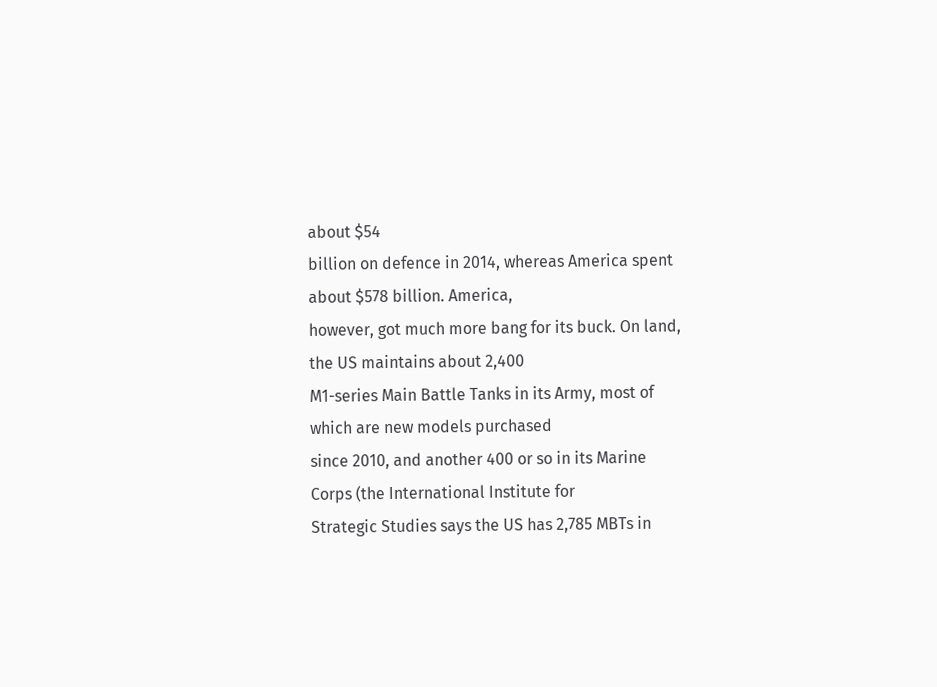about $54
billion on defence in 2014, whereas America spent about $578 billion. America,
however, got much more bang for its buck. On land, the US maintains about 2,400
M1-series Main Battle Tanks in its Army, most of which are new models purchased
since 2010, and another 400 or so in its Marine Corps (the International Institute for
Strategic Studies says the US has 2,785 MBTs in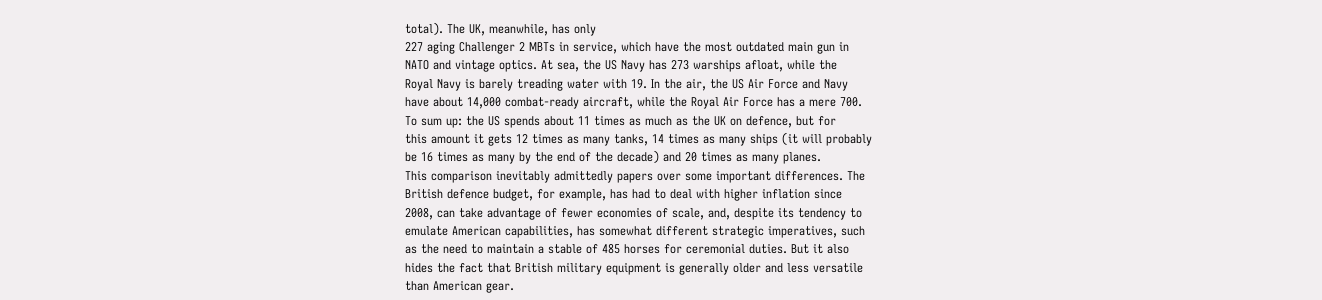total). The UK, meanwhile, has only
227 aging Challenger 2 MBTs in service, which have the most outdated main gun in
NATO and vintage optics. At sea, the US Navy has 273 warships afloat, while the
Royal Navy is barely treading water with 19. In the air, the US Air Force and Navy
have about 14,000 combat-ready aircraft, while the Royal Air Force has a mere 700.
To sum up: the US spends about 11 times as much as the UK on defence, but for
this amount it gets 12 times as many tanks, 14 times as many ships (it will probably
be 16 times as many by the end of the decade) and 20 times as many planes.
This comparison inevitably admittedly papers over some important differences. The
British defence budget, for example, has had to deal with higher inflation since
2008, can take advantage of fewer economies of scale, and, despite its tendency to
emulate American capabilities, has somewhat different strategic imperatives, such
as the need to maintain a stable of 485 horses for ceremonial duties. But it also
hides the fact that British military equipment is generally older and less versatile
than American gear.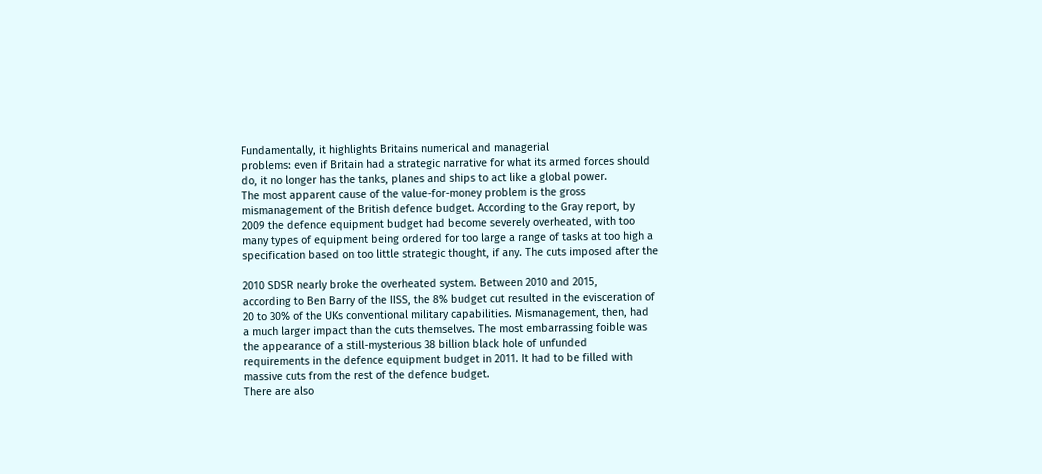Fundamentally, it highlights Britains numerical and managerial
problems: even if Britain had a strategic narrative for what its armed forces should
do, it no longer has the tanks, planes and ships to act like a global power.
The most apparent cause of the value-for-money problem is the gross
mismanagement of the British defence budget. According to the Gray report, by
2009 the defence equipment budget had become severely overheated, with too
many types of equipment being ordered for too large a range of tasks at too high a
specification based on too little strategic thought, if any. The cuts imposed after the

2010 SDSR nearly broke the overheated system. Between 2010 and 2015,
according to Ben Barry of the IISS, the 8% budget cut resulted in the evisceration of
20 to 30% of the UKs conventional military capabilities. Mismanagement, then, had
a much larger impact than the cuts themselves. The most embarrassing foible was
the appearance of a still-mysterious 38 billion black hole of unfunded
requirements in the defence equipment budget in 2011. It had to be filled with
massive cuts from the rest of the defence budget.
There are also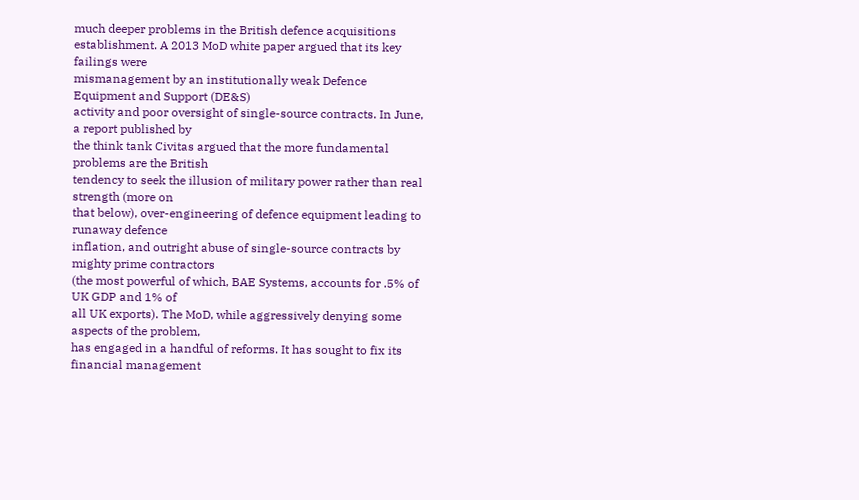much deeper problems in the British defence acquisitions
establishment. A 2013 MoD white paper argued that its key failings were
mismanagement by an institutionally weak Defence Equipment and Support (DE&S)
activity and poor oversight of single-source contracts. In June, a report published by
the think tank Civitas argued that the more fundamental problems are the British
tendency to seek the illusion of military power rather than real strength (more on
that below), over-engineering of defence equipment leading to runaway defence
inflation, and outright abuse of single-source contracts by mighty prime contractors
(the most powerful of which, BAE Systems, accounts for .5% of UK GDP and 1% of
all UK exports). The MoD, while aggressively denying some aspects of the problem,
has engaged in a handful of reforms. It has sought to fix its financial management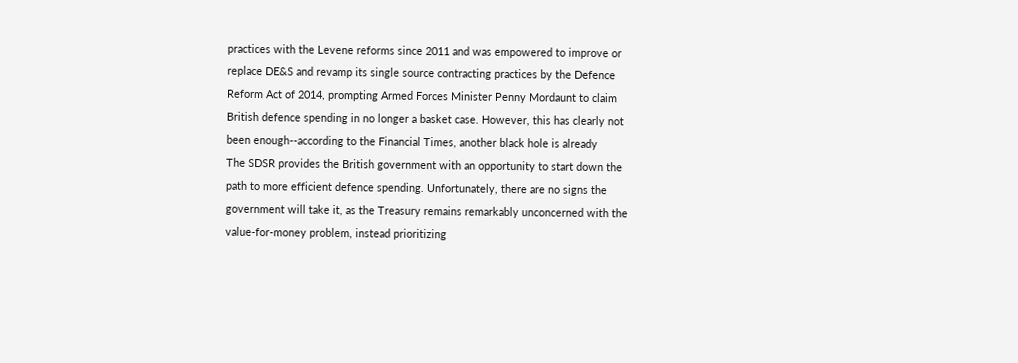practices with the Levene reforms since 2011 and was empowered to improve or
replace DE&S and revamp its single source contracting practices by the Defence
Reform Act of 2014, prompting Armed Forces Minister Penny Mordaunt to claim
British defence spending in no longer a basket case. However, this has clearly not
been enough--according to the Financial Times, another black hole is already
The SDSR provides the British government with an opportunity to start down the
path to more efficient defence spending. Unfortunately, there are no signs the
government will take it, as the Treasury remains remarkably unconcerned with the
value-for-money problem, instead prioritizing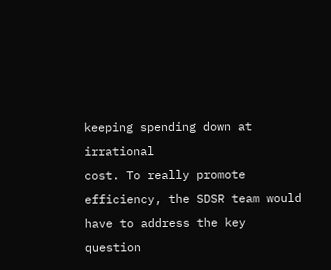keeping spending down at irrational
cost. To really promote efficiency, the SDSR team would have to address the key
question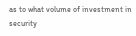as to what volume of investment in security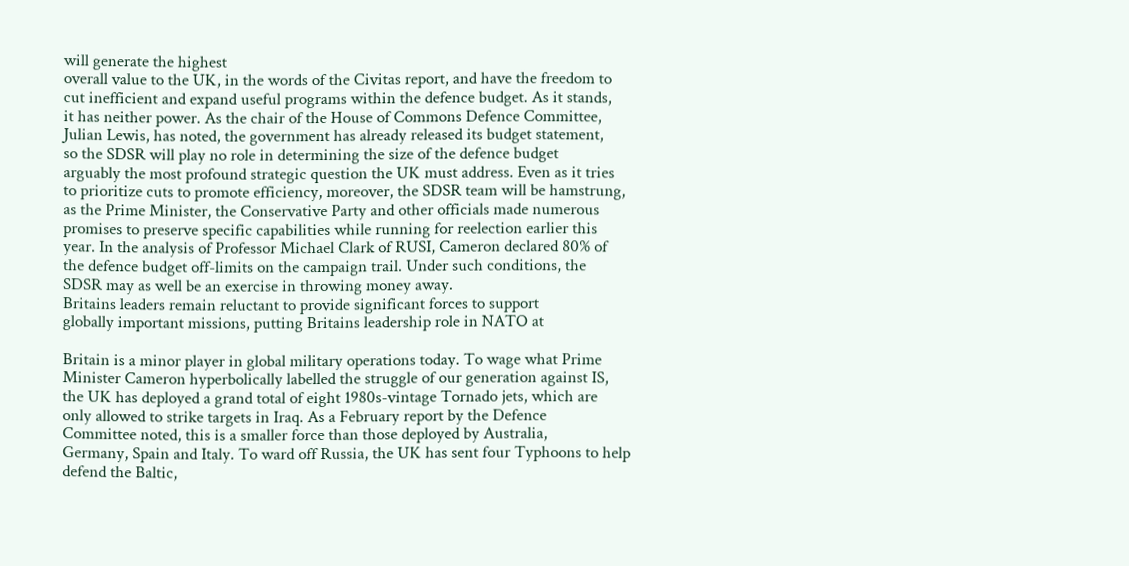will generate the highest
overall value to the UK, in the words of the Civitas report, and have the freedom to
cut inefficient and expand useful programs within the defence budget. As it stands,
it has neither power. As the chair of the House of Commons Defence Committee,
Julian Lewis, has noted, the government has already released its budget statement,
so the SDSR will play no role in determining the size of the defence budget
arguably the most profound strategic question the UK must address. Even as it tries
to prioritize cuts to promote efficiency, moreover, the SDSR team will be hamstrung,
as the Prime Minister, the Conservative Party and other officials made numerous
promises to preserve specific capabilities while running for reelection earlier this
year. In the analysis of Professor Michael Clark of RUSI, Cameron declared 80% of
the defence budget off-limits on the campaign trail. Under such conditions, the
SDSR may as well be an exercise in throwing money away.
Britains leaders remain reluctant to provide significant forces to support
globally important missions, putting Britains leadership role in NATO at

Britain is a minor player in global military operations today. To wage what Prime
Minister Cameron hyperbolically labelled the struggle of our generation against IS,
the UK has deployed a grand total of eight 1980s-vintage Tornado jets, which are
only allowed to strike targets in Iraq. As a February report by the Defence
Committee noted, this is a smaller force than those deployed by Australia,
Germany, Spain and Italy. To ward off Russia, the UK has sent four Typhoons to help
defend the Baltic,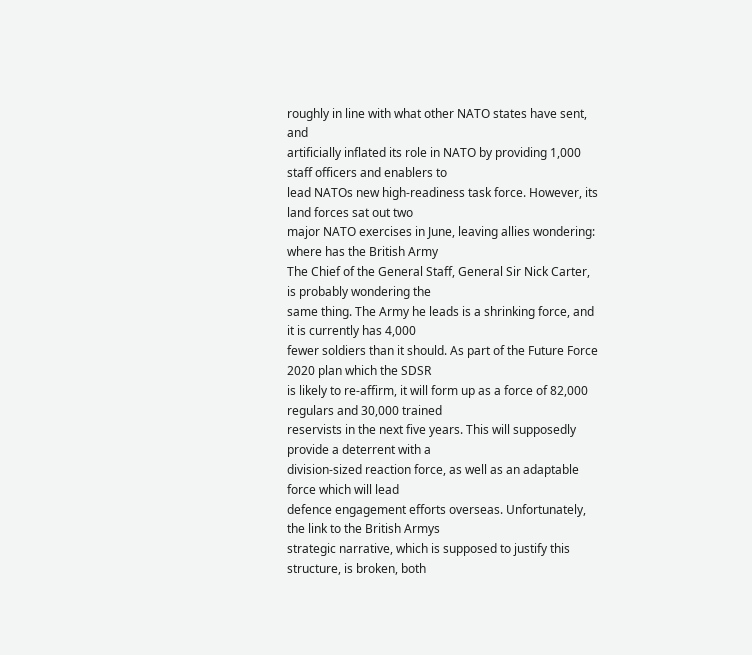roughly in line with what other NATO states have sent, and
artificially inflated its role in NATO by providing 1,000 staff officers and enablers to
lead NATOs new high-readiness task force. However, its land forces sat out two
major NATO exercises in June, leaving allies wondering: where has the British Army
The Chief of the General Staff, General Sir Nick Carter, is probably wondering the
same thing. The Army he leads is a shrinking force, and it is currently has 4,000
fewer soldiers than it should. As part of the Future Force 2020 plan which the SDSR
is likely to re-affirm, it will form up as a force of 82,000 regulars and 30,000 trained
reservists in the next five years. This will supposedly provide a deterrent with a
division-sized reaction force, as well as an adaptable force which will lead
defence engagement efforts overseas. Unfortunately, the link to the British Armys
strategic narrative, which is supposed to justify this structure, is broken, both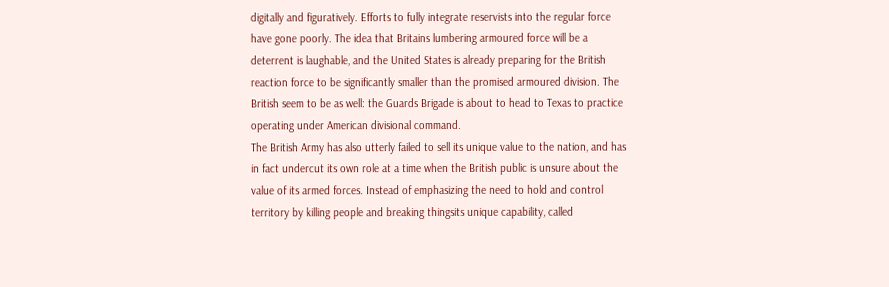digitally and figuratively. Efforts to fully integrate reservists into the regular force
have gone poorly. The idea that Britains lumbering armoured force will be a
deterrent is laughable, and the United States is already preparing for the British
reaction force to be significantly smaller than the promised armoured division. The
British seem to be as well: the Guards Brigade is about to head to Texas to practice
operating under American divisional command.
The British Army has also utterly failed to sell its unique value to the nation, and has
in fact undercut its own role at a time when the British public is unsure about the
value of its armed forces. Instead of emphasizing the need to hold and control
territory by killing people and breaking thingsits unique capability, called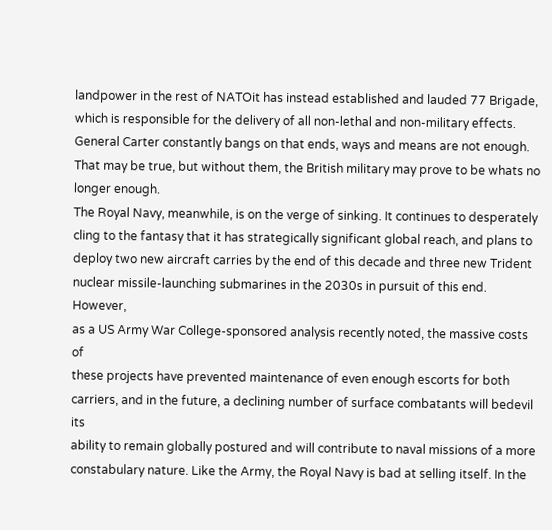landpower in the rest of NATOit has instead established and lauded 77 Brigade,
which is responsible for the delivery of all non-lethal and non-military effects.
General Carter constantly bangs on that ends, ways and means are not enough.
That may be true, but without them, the British military may prove to be whats no
longer enough.
The Royal Navy, meanwhile, is on the verge of sinking. It continues to desperately
cling to the fantasy that it has strategically significant global reach, and plans to
deploy two new aircraft carries by the end of this decade and three new Trident
nuclear missile-launching submarines in the 2030s in pursuit of this end. However,
as a US Army War College-sponsored analysis recently noted, the massive costs of
these projects have prevented maintenance of even enough escorts for both
carriers, and in the future, a declining number of surface combatants will bedevil its
ability to remain globally postured and will contribute to naval missions of a more
constabulary nature. Like the Army, the Royal Navy is bad at selling itself. In the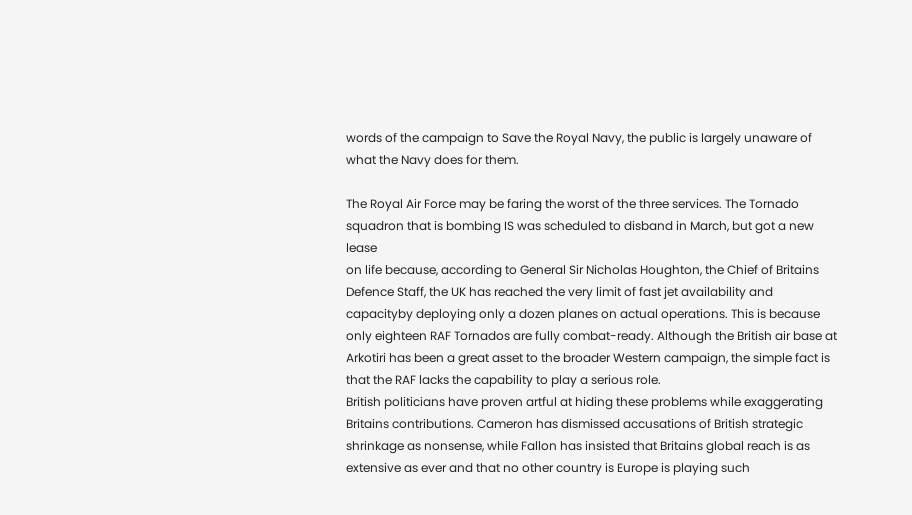words of the campaign to Save the Royal Navy, the public is largely unaware of
what the Navy does for them.

The Royal Air Force may be faring the worst of the three services. The Tornado
squadron that is bombing IS was scheduled to disband in March, but got a new lease
on life because, according to General Sir Nicholas Houghton, the Chief of Britains
Defence Staff, the UK has reached the very limit of fast jet availability and
capacityby deploying only a dozen planes on actual operations. This is because
only eighteen RAF Tornados are fully combat-ready. Although the British air base at
Arkotiri has been a great asset to the broader Western campaign, the simple fact is
that the RAF lacks the capability to play a serious role.
British politicians have proven artful at hiding these problems while exaggerating
Britains contributions. Cameron has dismissed accusations of British strategic
shrinkage as nonsense, while Fallon has insisted that Britains global reach is as
extensive as ever and that no other country is Europe is playing such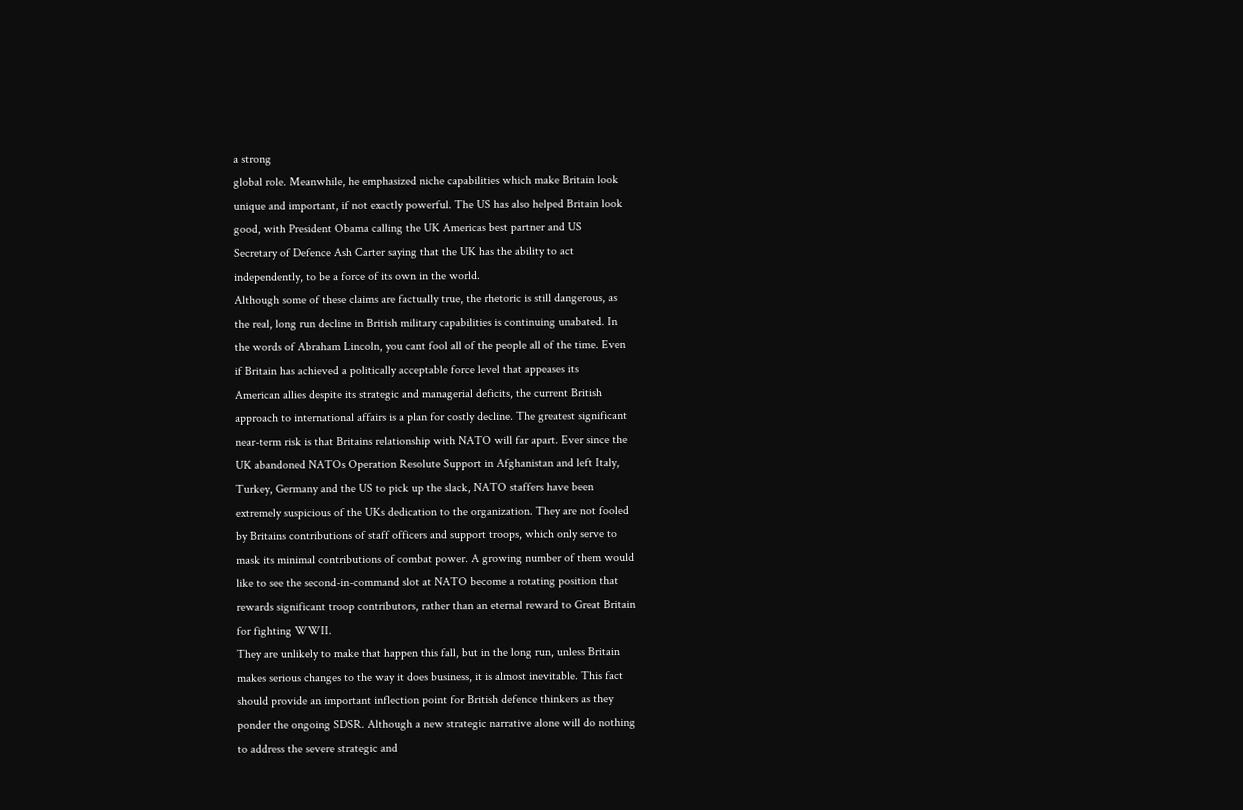a strong
global role. Meanwhile, he emphasized niche capabilities which make Britain look
unique and important, if not exactly powerful. The US has also helped Britain look
good, with President Obama calling the UK Americas best partner and US
Secretary of Defence Ash Carter saying that the UK has the ability to act
independently, to be a force of its own in the world.
Although some of these claims are factually true, the rhetoric is still dangerous, as
the real, long run decline in British military capabilities is continuing unabated. In
the words of Abraham Lincoln, you cant fool all of the people all of the time. Even
if Britain has achieved a politically acceptable force level that appeases its
American allies despite its strategic and managerial deficits, the current British
approach to international affairs is a plan for costly decline. The greatest significant
near-term risk is that Britains relationship with NATO will far apart. Ever since the
UK abandoned NATOs Operation Resolute Support in Afghanistan and left Italy,
Turkey, Germany and the US to pick up the slack, NATO staffers have been
extremely suspicious of the UKs dedication to the organization. They are not fooled
by Britains contributions of staff officers and support troops, which only serve to
mask its minimal contributions of combat power. A growing number of them would
like to see the second-in-command slot at NATO become a rotating position that
rewards significant troop contributors, rather than an eternal reward to Great Britain
for fighting WWII.
They are unlikely to make that happen this fall, but in the long run, unless Britain
makes serious changes to the way it does business, it is almost inevitable. This fact
should provide an important inflection point for British defence thinkers as they
ponder the ongoing SDSR. Although a new strategic narrative alone will do nothing
to address the severe strategic and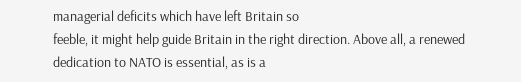managerial deficits which have left Britain so
feeble, it might help guide Britain in the right direction. Above all, a renewed
dedication to NATO is essential, as is a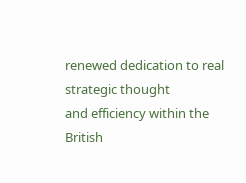renewed dedication to real strategic thought
and efficiency within the British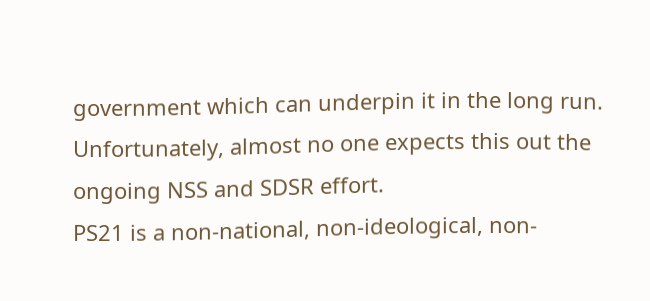government which can underpin it in the long run.
Unfortunately, almost no one expects this out the ongoing NSS and SDSR effort.
PS21 is a non-national, non-ideological, non-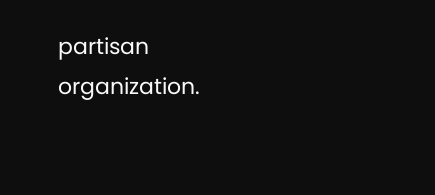partisan organization.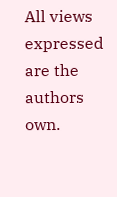All views
expressed are the authors own.